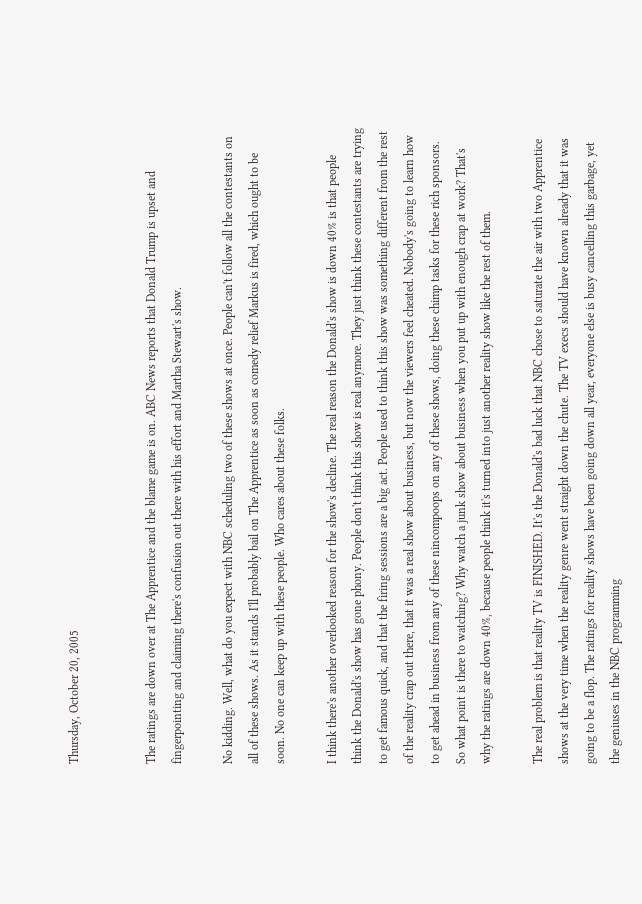Thursday, October 20, 2005


The ratings are down over at The Apprentice and the blame game is on. ABC News reports that Donald Trump is upset and fingerpointing and claiming there's confusion out there with his effort and Martha Stewart's show.

No kidding. Well, what do you expect with NBC scheduling two of these shows at once. People can't follow all the contestants on all of these shows. As it stands I'll probably bail on The Apprentice as soon as comedy relief Markus is fired, which ought to be soon. No one can keep up with these people. Who cares about these folks.

I think there's another overlooked reason for the show's decline. The real reason the Donald's show is down 40% is that people think the Donald's show has gone phony. People don't think this show is real anymore. They just think these contestants are trying to get famous quick, and that the firing sessions are a big act. People used to think this show was something different from the rest of the reality crap out there, that it was a real show about business, but now the viewers feel cheated. Nobody's going to learn how to get ahead in business from any of these nincompoops on any of these shows, doing these chimp tasks for these rich sponsors. So what point is there to watching? Why watch a junk show about business when you put up with enough crap at work? That's why the ratings are down 40%, because people think it's turned into just another reality show like the rest of them.

The real problem is that reality TV is FINISHED. It's the Donald's bad luck that NBC chose to saturate the air with two Apprentice shows at the very time when the reality genre went straight down the chute. The TV execs should have known already that it was going to be a flop. The ratings for reality shows have been going down all year, everyone else is busy cancelling this garbage, yet the geniuses in the NBC programming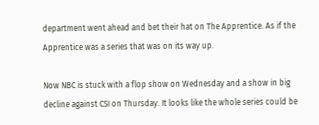department went ahead and bet their hat on The Apprentice. As if the Apprentice was a series that was on its way up.

Now NBC is stuck with a flop show on Wednesday and a show in big decline against CSI on Thursday. It looks like the whole series could be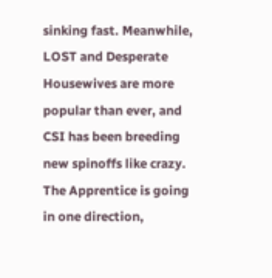sinking fast. Meanwhile, LOST and Desperate Housewives are more popular than ever, and CSI has been breeding new spinoffs like crazy. The Apprentice is going in one direction,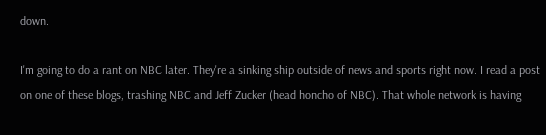down.

I'm going to do a rant on NBC later. They're a sinking ship outside of news and sports right now. I read a post on one of these blogs, trashing NBC and Jeff Zucker (head honcho of NBC). That whole network is having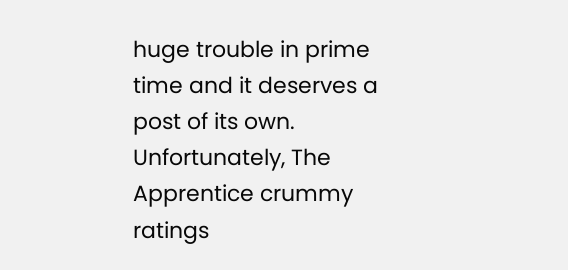huge trouble in prime time and it deserves a post of its own. Unfortunately, The Apprentice crummy ratings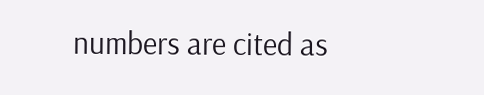numbers are cited as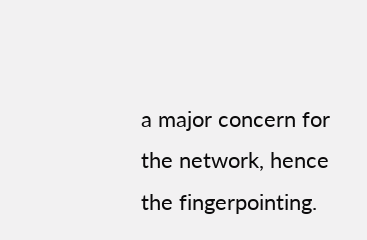a major concern for the network, hence the fingerpointing.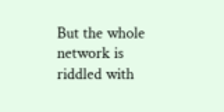But the whole network is riddled with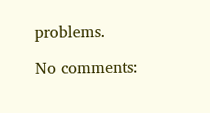problems.

No comments: